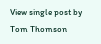View single post by Tom Thomson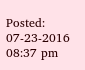Posted: 07-23-2016 08:37 pm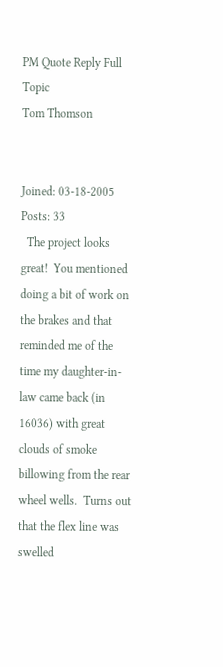PM Quote Reply Full Topic
Tom Thomson


Joined: 03-18-2005
Posts: 33
  The project looks great!  You mentioned doing a bit of work on the brakes and that reminded me of the time my daughter-in-law came back (in 16036) with great clouds of smoke billowing from the rear wheel wells.  Turns out that the flex line was swelled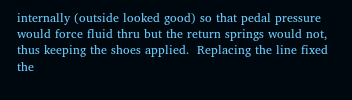internally (outside looked good) so that pedal pressure would force fluid thru but the return springs would not, thus keeping the shoes applied.  Replacing the line fixed the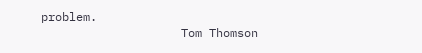problem.
                    Tom Thomson